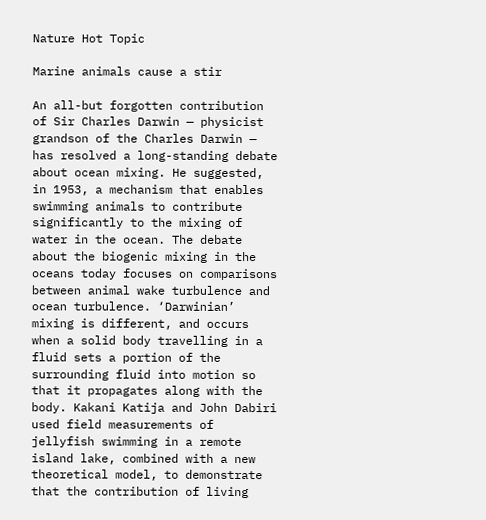Nature Hot Topic

Marine animals cause a stir

An all-but forgotten contribution of Sir Charles Darwin — physicist grandson of the Charles Darwin — has resolved a long-standing debate about ocean mixing. He suggested, in 1953, a mechanism that enables swimming animals to contribute significantly to the mixing of water in the ocean. The debate about the biogenic mixing in the oceans today focuses on comparisons between animal wake turbulence and ocean turbulence. ‘Darwinian’ mixing is different, and occurs when a solid body travelling in a fluid sets a portion of the surrounding fluid into motion so that it propagates along with the body. Kakani Katija and John Dabiri used field measurements of jellyfish swimming in a remote island lake, combined with a new theoretical model, to demonstrate that the contribution of living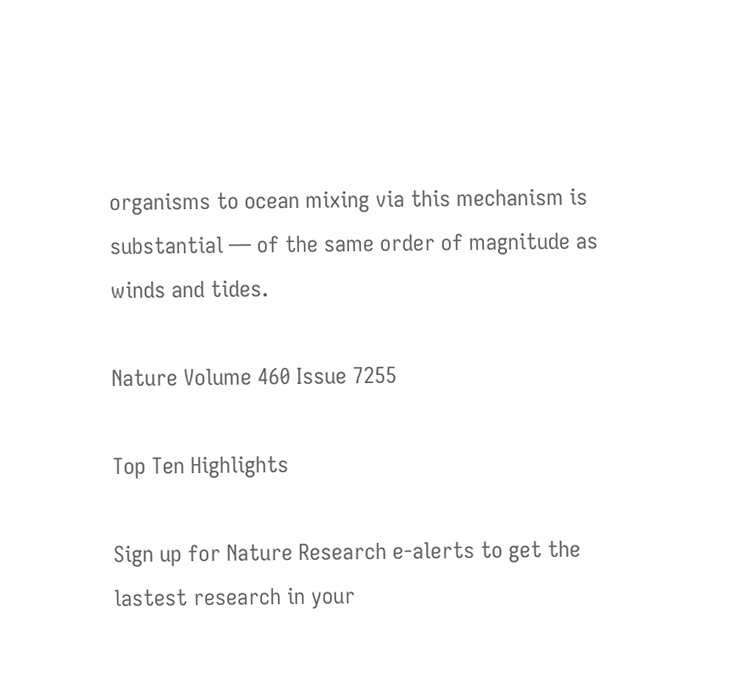organisms to ocean mixing via this mechanism is substantial — of the same order of magnitude as winds and tides.

Nature Volume 460 Issue 7255

Top Ten Highlights

Sign up for Nature Research e-alerts to get the lastest research in your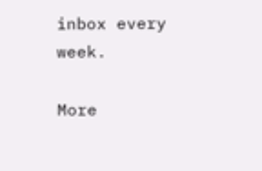inbox every week.

More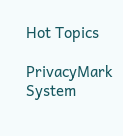Hot Topics

PrivacyMark System